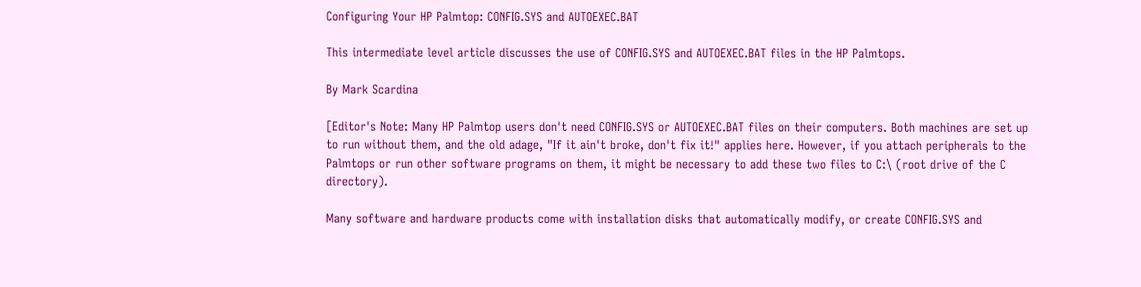Configuring Your HP Palmtop: CONFIG.SYS and AUTOEXEC.BAT

This intermediate level article discusses the use of CONFIG.SYS and AUTOEXEC.BAT files in the HP Palmtops.

By Mark Scardina

[Editor's Note: Many HP Palmtop users don't need CONFIG.SYS or AUTOEXEC.BAT files on their computers. Both machines are set up to run without them, and the old adage, "If it ain't broke, don't fix it!" applies here. However, if you attach peripherals to the Palmtops or run other software programs on them, it might be necessary to add these two files to C:\ (root drive of the C directory).

Many software and hardware products come with installation disks that automatically modify, or create CONFIG.SYS and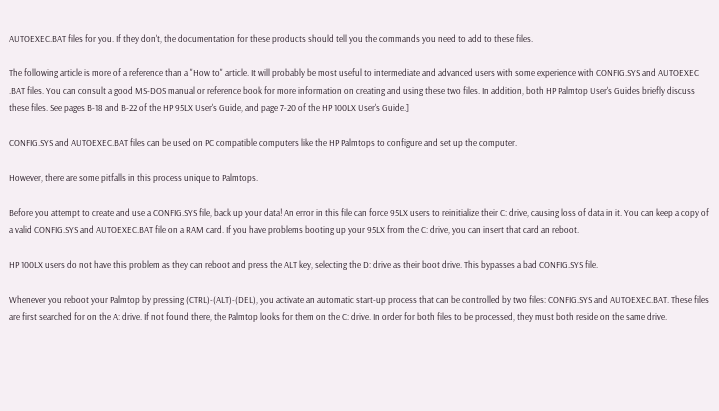AUTOEXEC.BAT files for you. If they don't, the documentation for these products should tell you the commands you need to add to these files.

The following article is more of a reference than a "How to" article. It will probably be most useful to intermediate and advanced users with some experience with CONFIG.SYS and AUTOEXEC .BAT files. You can consult a good MS-DOS manual or reference book for more information on creating and using these two files. In addition, both HP Palmtop User's Guides briefly discuss these files. See pages B-18 and B-22 of the HP 95LX User's Guide, and page 7-20 of the HP 100LX User's Guide.]

CONFIG.SYS and AUTOEXEC.BAT files can be used on PC compatible computers like the HP Palmtops to configure and set up the computer.

However, there are some pitfalls in this process unique to Palmtops.

Before you attempt to create and use a CONFIG.SYS file, back up your data! An error in this file can force 95LX users to reinitialize their C: drive, causing loss of data in it. You can keep a copy of a valid CONFIG.SYS and AUTOEXEC.BAT file on a RAM card. If you have problems booting up your 95LX from the C: drive, you can insert that card an reboot.

HP 100LX users do not have this problem as they can reboot and press the ALT key, selecting the D: drive as their boot drive. This bypasses a bad CONFIG.SYS file.

Whenever you reboot your Palmtop by pressing (CTRL)-(ALT)-(DEL), you activate an automatic start-up process that can be controlled by two files: CONFIG.SYS and AUTOEXEC.BAT. These files are first searched for on the A: drive. If not found there, the Palmtop looks for them on the C: drive. In order for both files to be processed, they must both reside on the same drive.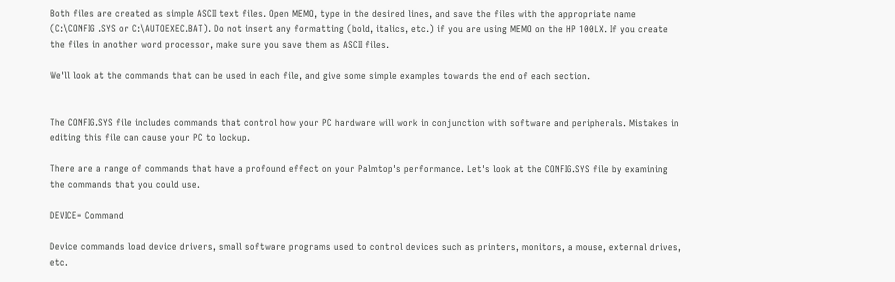Both files are created as simple ASCII text files. Open MEMO, type in the desired lines, and save the files with the appropriate name (C:\CONFIG .SYS or C:\AUTOEXEC.BAT). Do not insert any formatting (bold, italics, etc.) if you are using MEMO on the HP 100LX. If you create the files in another word processor, make sure you save them as ASCII files.

We'll look at the commands that can be used in each file, and give some simple examples towards the end of each section.


The CONFIG.SYS file includes commands that control how your PC hardware will work in conjunction with software and peripherals. Mistakes in editing this file can cause your PC to lockup.

There are a range of commands that have a profound effect on your Palmtop's performance. Let's look at the CONFIG.SYS file by examining the commands that you could use.

DEVICE= Command

Device commands load device drivers, small software programs used to control devices such as printers, monitors, a mouse, external drives, etc.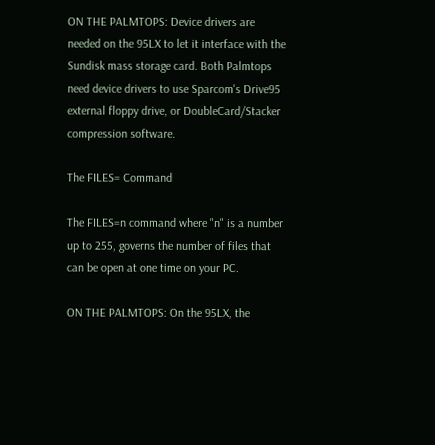ON THE PALMTOPS: Device drivers are needed on the 95LX to let it interface with the Sundisk mass storage card. Both Palmtops need device drivers to use Sparcom's Drive95 external floppy drive, or DoubleCard/Stacker compression software.

The FILES= Command

The FILES=n command where "n" is a number up to 255, governs the number of files that can be open at one time on your PC.

ON THE PALMTOPS: On the 95LX, the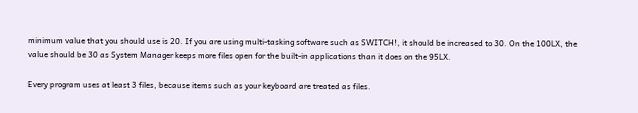minimum value that you should use is 20. If you are using multi-tasking software such as SWITCH!, it should be increased to 30. On the 100LX, the value should be 30 as System Manager keeps more files open for the built-in applications than it does on the 95LX.

Every program uses at least 3 files, because items such as your keyboard are treated as files.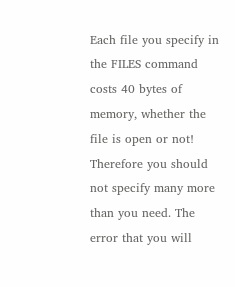Each file you specify in the FILES command costs 40 bytes of memory, whether the file is open or not! Therefore you should not specify many more than you need. The error that you will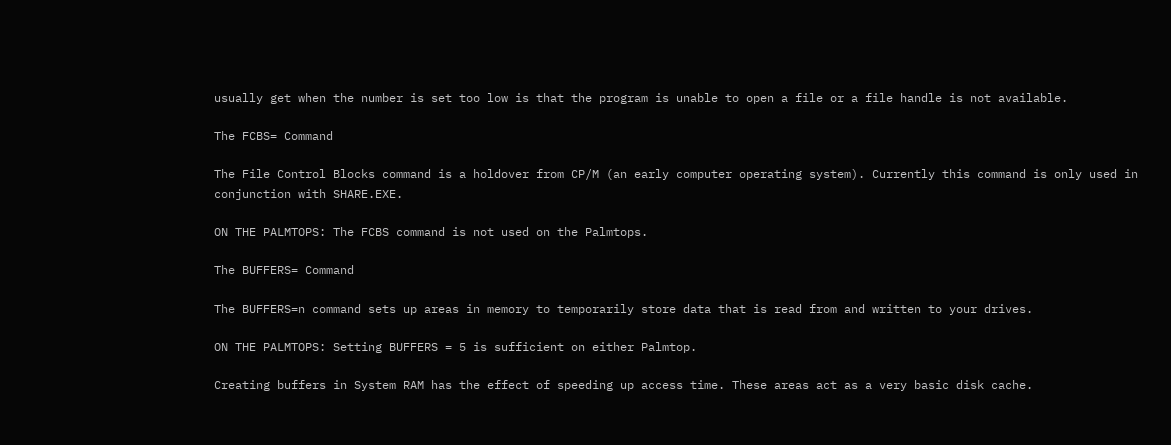usually get when the number is set too low is that the program is unable to open a file or a file handle is not available.

The FCBS= Command

The File Control Blocks command is a holdover from CP/M (an early computer operating system). Currently this command is only used in conjunction with SHARE.EXE.

ON THE PALMTOPS: The FCBS command is not used on the Palmtops.

The BUFFERS= Command

The BUFFERS=n command sets up areas in memory to temporarily store data that is read from and written to your drives.

ON THE PALMTOPS: Setting BUFFERS = 5 is sufficient on either Palmtop.

Creating buffers in System RAM has the effect of speeding up access time. These areas act as a very basic disk cache.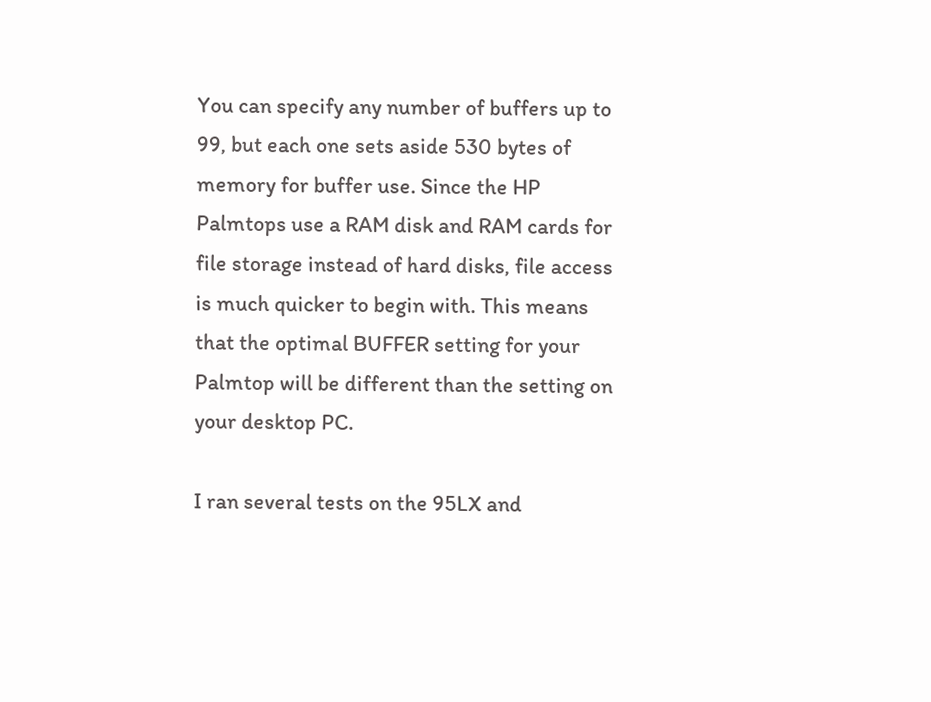You can specify any number of buffers up to 99, but each one sets aside 530 bytes of memory for buffer use. Since the HP Palmtops use a RAM disk and RAM cards for file storage instead of hard disks, file access is much quicker to begin with. This means that the optimal BUFFER setting for your Palmtop will be different than the setting on your desktop PC.

I ran several tests on the 95LX and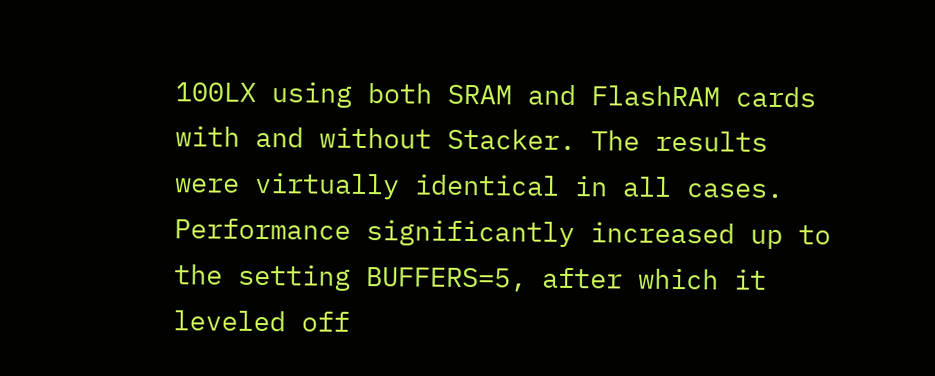100LX using both SRAM and FlashRAM cards with and without Stacker. The results were virtually identical in all cases. Performance significantly increased up to the setting BUFFERS=5, after which it leveled off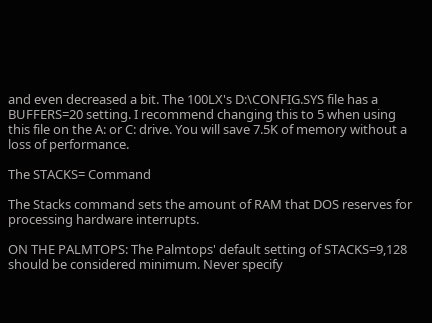and even decreased a bit. The 100LX's D:\CONFIG.SYS file has a BUFFERS=20 setting. I recommend changing this to 5 when using this file on the A: or C: drive. You will save 7.5K of memory without a loss of performance.

The STACKS= Command

The Stacks command sets the amount of RAM that DOS reserves for processing hardware interrupts.

ON THE PALMTOPS: The Palmtops' default setting of STACKS=9,128 should be considered minimum. Never specify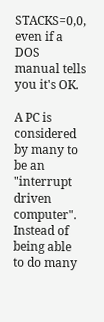STACKS=0,0, even if a DOS manual tells you it's OK.

A PC is considered by many to be an "interrupt driven computer". Instead of being able to do many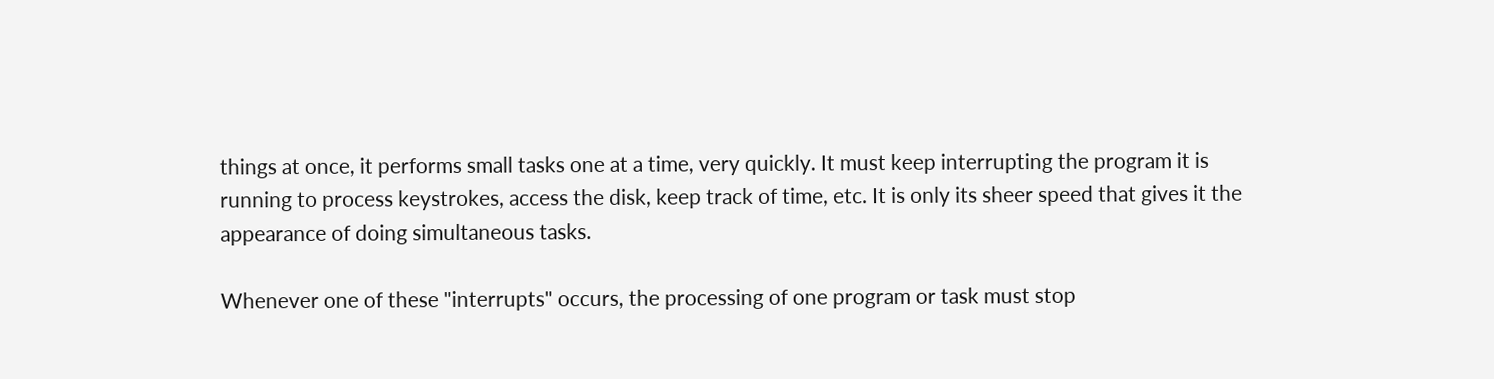things at once, it performs small tasks one at a time, very quickly. It must keep interrupting the program it is running to process keystrokes, access the disk, keep track of time, etc. It is only its sheer speed that gives it the appearance of doing simultaneous tasks.

Whenever one of these "interrupts" occurs, the processing of one program or task must stop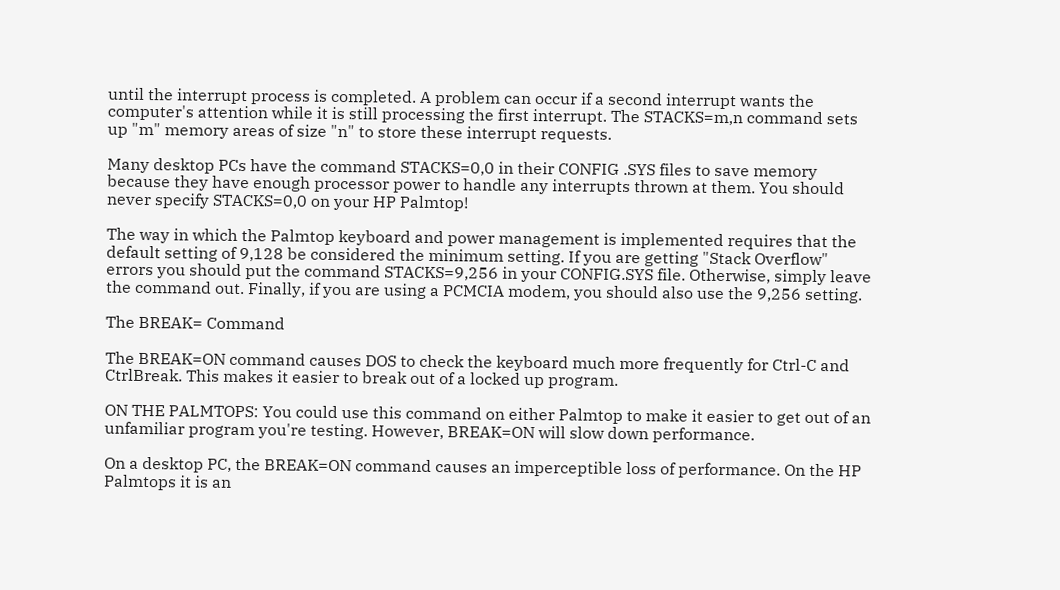until the interrupt process is completed. A problem can occur if a second interrupt wants the computer's attention while it is still processing the first interrupt. The STACKS=m,n command sets up "m" memory areas of size "n" to store these interrupt requests.

Many desktop PCs have the command STACKS=0,0 in their CONFIG .SYS files to save memory because they have enough processor power to handle any interrupts thrown at them. You should never specify STACKS=0,0 on your HP Palmtop!

The way in which the Palmtop keyboard and power management is implemented requires that the default setting of 9,128 be considered the minimum setting. If you are getting "Stack Overflow" errors you should put the command STACKS=9,256 in your CONFIG.SYS file. Otherwise, simply leave the command out. Finally, if you are using a PCMCIA modem, you should also use the 9,256 setting.

The BREAK= Command

The BREAK=ON command causes DOS to check the keyboard much more frequently for Ctrl-C and CtrlBreak. This makes it easier to break out of a locked up program.

ON THE PALMTOPS: You could use this command on either Palmtop to make it easier to get out of an unfamiliar program you're testing. However, BREAK=ON will slow down performance.

On a desktop PC, the BREAK=ON command causes an imperceptible loss of performance. On the HP Palmtops it is an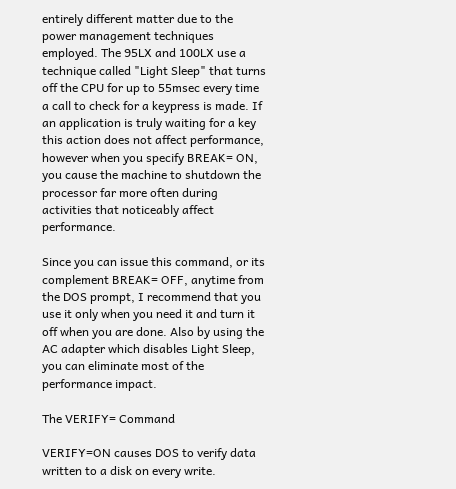entirely different matter due to the power management techniques employed. The 95LX and 100LX use a technique called "Light Sleep" that turns off the CPU for up to 55msec every time a call to check for a keypress is made. If an application is truly waiting for a key this action does not affect performance, however when you specify BREAK= ON, you cause the machine to shutdown the processor far more often during activities that noticeably affect performance.

Since you can issue this command, or its complement BREAK= OFF, anytime from the DOS prompt, I recommend that you use it only when you need it and turn it off when you are done. Also by using the AC adapter which disables Light Sleep, you can eliminate most of the performance impact.

The VERIFY= Command

VERIFY=ON causes DOS to verify data written to a disk on every write.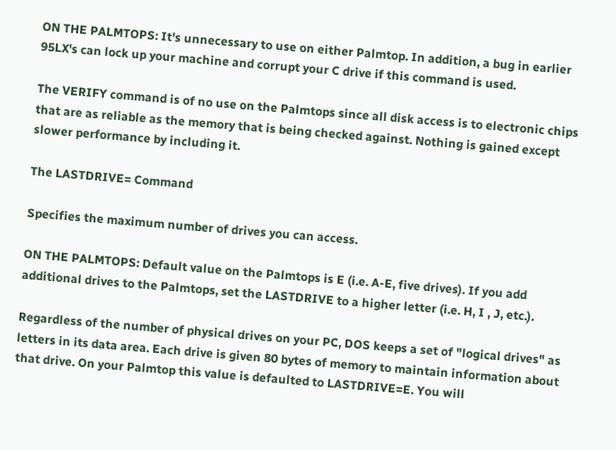ON THE PALMTOPS: It's unnecessary to use on either Palmtop. In addition, a bug in earlier 95LX's can lock up your machine and corrupt your C drive if this command is used.

The VERIFY command is of no use on the Palmtops since all disk access is to electronic chips that are as reliable as the memory that is being checked against. Nothing is gained except slower performance by including it.

The LASTDRIVE= Command

Specifies the maximum number of drives you can access.

ON THE PALMTOPS: Default value on the Palmtops is E (i.e. A-E, five drives). If you add additional drives to the Palmtops, set the LASTDRIVE to a higher letter (i.e. H, I , J, etc.).

Regardless of the number of physical drives on your PC, DOS keeps a set of "logical drives" as letters in its data area. Each drive is given 80 bytes of memory to maintain information about that drive. On your Palmtop this value is defaulted to LASTDRIVE=E. You will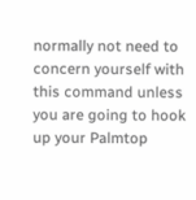normally not need to concern yourself with this command unless you are going to hook up your Palmtop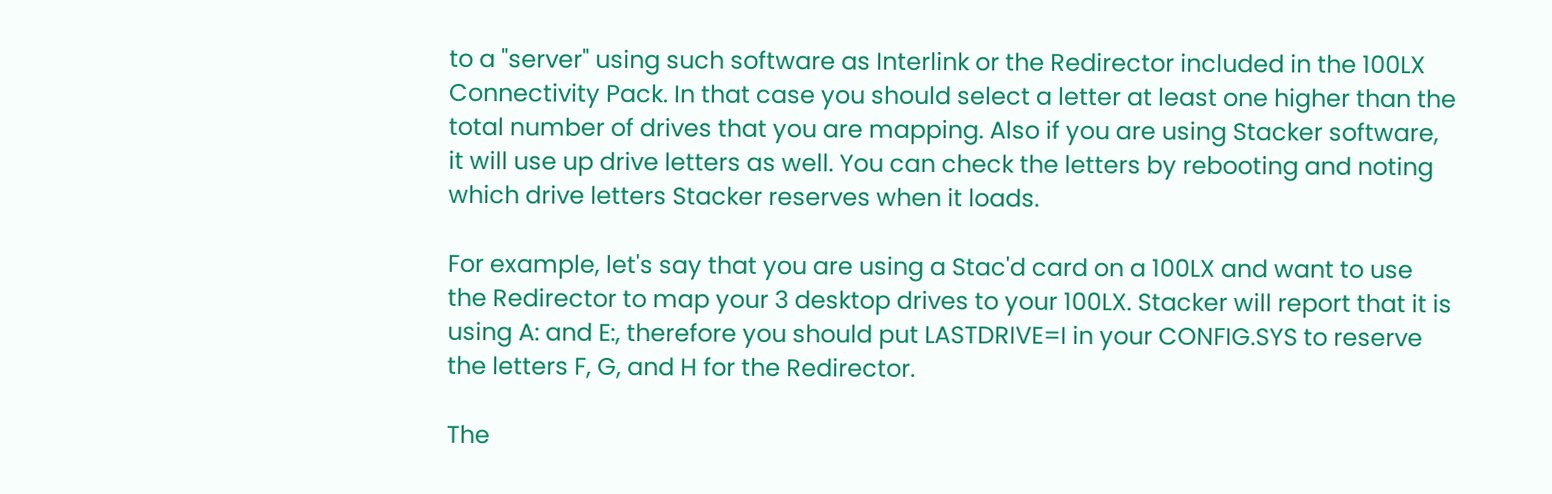to a "server" using such software as Interlink or the Redirector included in the 100LX Connectivity Pack. In that case you should select a letter at least one higher than the total number of drives that you are mapping. Also if you are using Stacker software, it will use up drive letters as well. You can check the letters by rebooting and noting which drive letters Stacker reserves when it loads.

For example, let's say that you are using a Stac'd card on a 100LX and want to use the Redirector to map your 3 desktop drives to your 100LX. Stacker will report that it is using A: and E:, therefore you should put LASTDRIVE=I in your CONFIG.SYS to reserve the letters F, G, and H for the Redirector.

The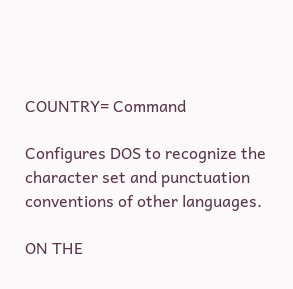COUNTRY= Command

Configures DOS to recognize the character set and punctuation conventions of other languages.

ON THE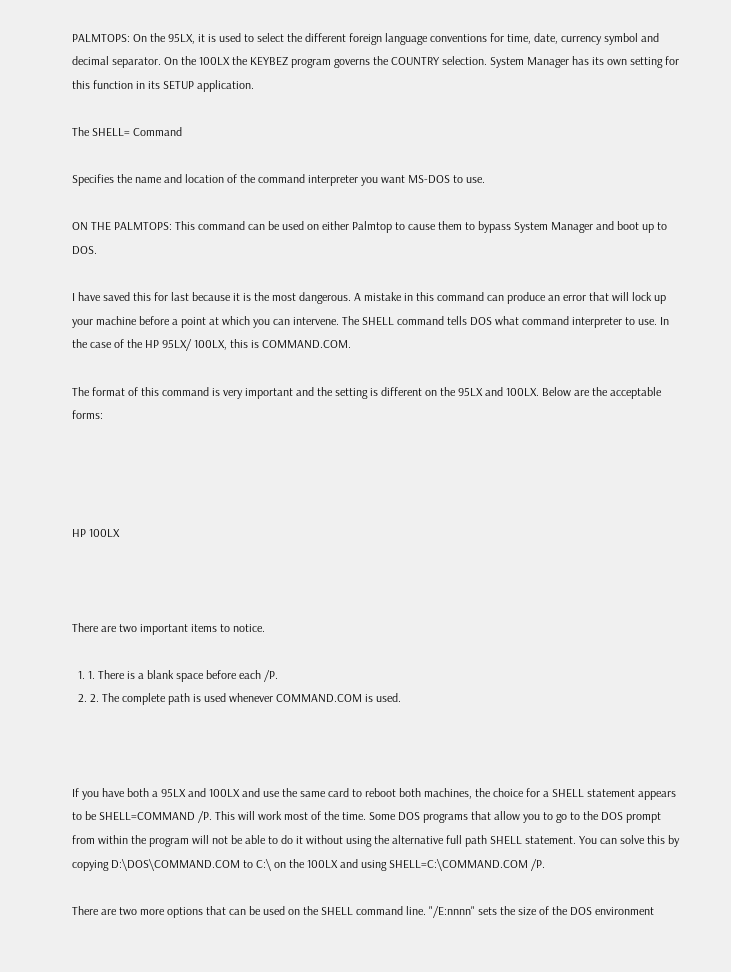PALMTOPS: On the 95LX, it is used to select the different foreign language conventions for time, date, currency symbol and decimal separator. On the 100LX the KEYBEZ program governs the COUNTRY selection. System Manager has its own setting for this function in its SETUP application.

The SHELL= Command

Specifies the name and location of the command interpreter you want MS-DOS to use.

ON THE PALMTOPS: This command can be used on either Palmtop to cause them to bypass System Manager and boot up to DOS.

I have saved this for last because it is the most dangerous. A mistake in this command can produce an error that will lock up your machine before a point at which you can intervene. The SHELL command tells DOS what command interpreter to use. In the case of the HP 95LX/ 100LX, this is COMMAND.COM.

The format of this command is very important and the setting is different on the 95LX and 100LX. Below are the acceptable forms:




HP 100LX



There are two important items to notice.

  1. 1. There is a blank space before each /P.
  2. 2. The complete path is used whenever COMMAND.COM is used.



If you have both a 95LX and 100LX and use the same card to reboot both machines, the choice for a SHELL statement appears to be SHELL=COMMAND /P. This will work most of the time. Some DOS programs that allow you to go to the DOS prompt from within the program will not be able to do it without using the alternative full path SHELL statement. You can solve this by copying D:\DOS\COMMAND.COM to C:\ on the 100LX and using SHELL=C:\COMMAND.COM /P.

There are two more options that can be used on the SHELL command line. "/E:nnnn" sets the size of the DOS environment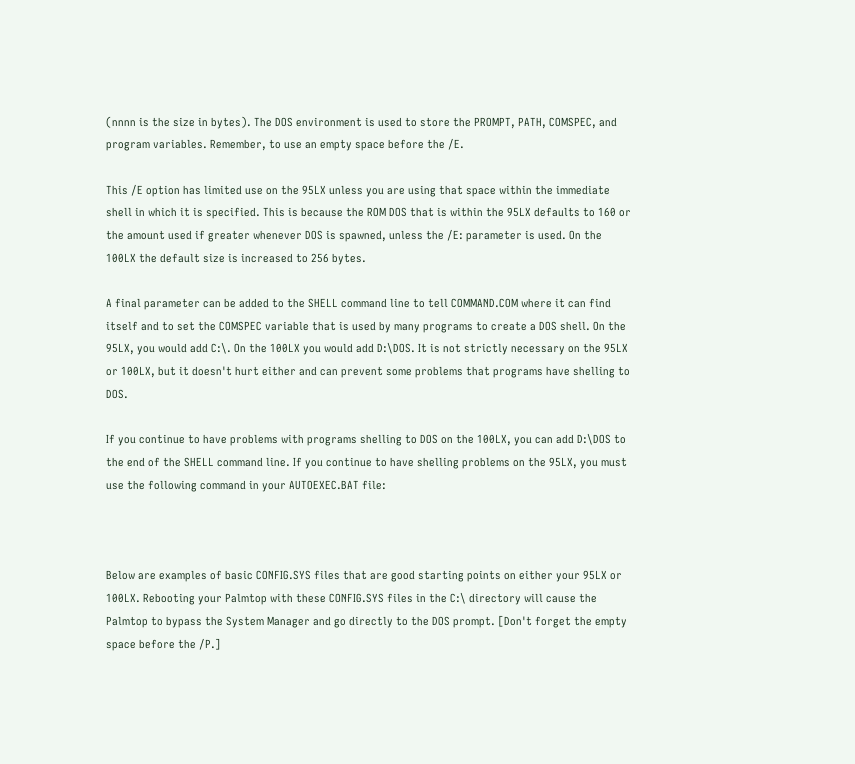(nnnn is the size in bytes). The DOS environment is used to store the PROMPT, PATH, COMSPEC, and program variables. Remember, to use an empty space before the /E.

This /E option has limited use on the 95LX unless you are using that space within the immediate shell in which it is specified. This is because the ROM DOS that is within the 95LX defaults to 160 or the amount used if greater whenever DOS is spawned, unless the /E: parameter is used. On the 100LX the default size is increased to 256 bytes.

A final parameter can be added to the SHELL command line to tell COMMAND.COM where it can find itself and to set the COMSPEC variable that is used by many programs to create a DOS shell. On the 95LX, you would add C:\. On the 100LX you would add D:\DOS. It is not strictly necessary on the 95LX or 100LX, but it doesn't hurt either and can prevent some problems that programs have shelling to DOS.

If you continue to have problems with programs shelling to DOS on the 100LX, you can add D:\DOS to the end of the SHELL command line. If you continue to have shelling problems on the 95LX, you must use the following command in your AUTOEXEC.BAT file:



Below are examples of basic CONFIG.SYS files that are good starting points on either your 95LX or 100LX. Rebooting your Palmtop with these CONFIG.SYS files in the C:\ directory will cause the Palmtop to bypass the System Manager and go directly to the DOS prompt. [Don't forget the empty space before the /P.]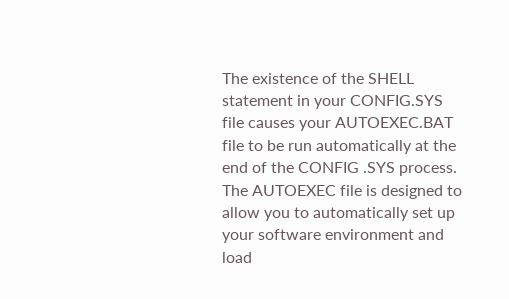The existence of the SHELL statement in your CONFIG.SYS file causes your AUTOEXEC.BAT file to be run automatically at the end of the CONFIG .SYS process. The AUTOEXEC file is designed to allow you to automatically set up your software environment and load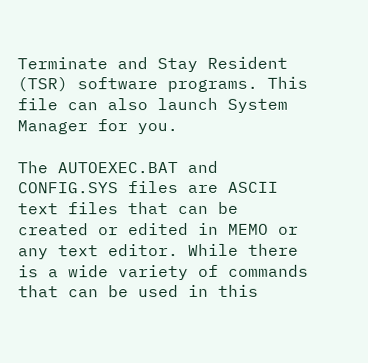Terminate and Stay Resident (TSR) software programs. This file can also launch System Manager for you.

The AUTOEXEC.BAT and CONFIG.SYS files are ASCII text files that can be created or edited in MEMO or any text editor. While there is a wide variety of commands that can be used in this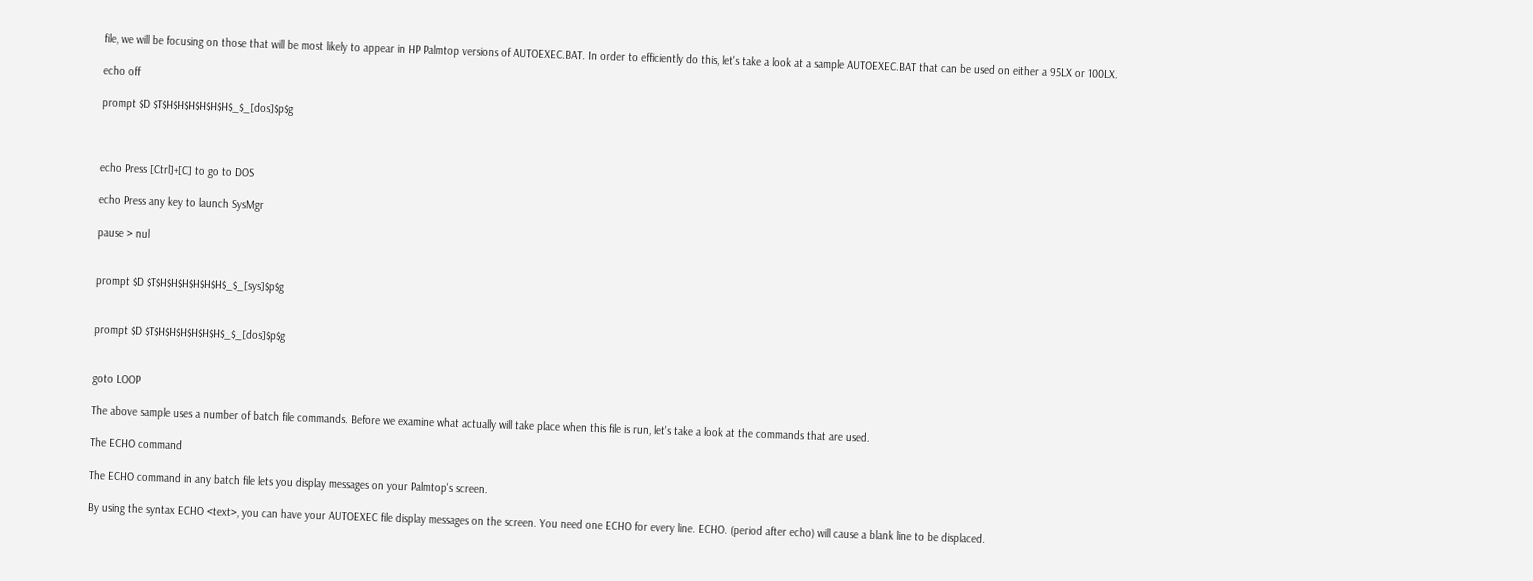file, we will be focusing on those that will be most likely to appear in HP Palmtop versions of AUTOEXEC.BAT. In order to efficiently do this, let's take a look at a sample AUTOEXEC.BAT that can be used on either a 95LX or 100LX.

echo off

prompt $D $T$H$H$H$H$H$H$_$_[dos]$p$g



echo Press [Ctrl]+[C] to go to DOS

echo Press any key to launch SysMgr

pause > nul


prompt $D $T$H$H$H$H$H$H$_$_[sys]$p$g


prompt $D $T$H$H$H$H$H$H$_$_[dos]$p$g


goto LOOP

The above sample uses a number of batch file commands. Before we examine what actually will take place when this file is run, let's take a look at the commands that are used.

The ECHO command

The ECHO command in any batch file lets you display messages on your Palmtop's screen.

By using the syntax ECHO <text>, you can have your AUTOEXEC file display messages on the screen. You need one ECHO for every line. ECHO. (period after echo) will cause a blank line to be displaced.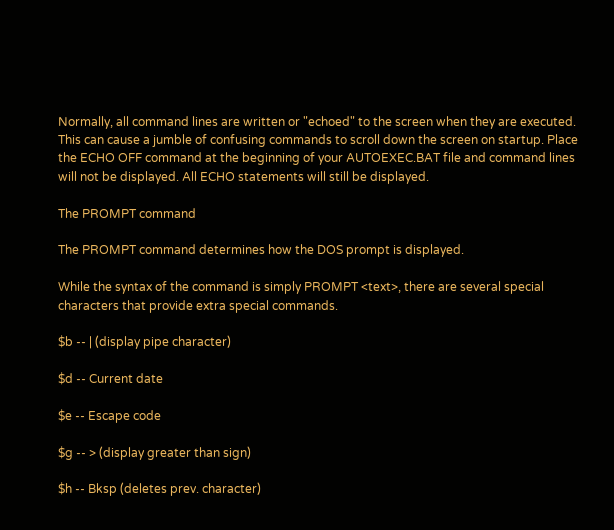Normally, all command lines are written or "echoed" to the screen when they are executed. This can cause a jumble of confusing commands to scroll down the screen on startup. Place the ECHO OFF command at the beginning of your AUTOEXEC.BAT file and command lines will not be displayed. All ECHO statements will still be displayed.

The PROMPT command

The PROMPT command determines how the DOS prompt is displayed.

While the syntax of the command is simply PROMPT <text>, there are several special characters that provide extra special commands.

$b -- | (display pipe character)

$d -- Current date

$e -- Escape code

$g -- > (display greater than sign)

$h -- Bksp (deletes prev. character)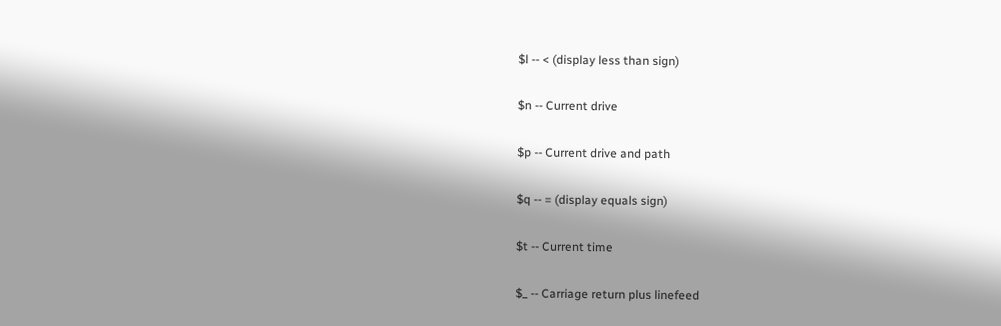$l -- < (display less than sign)

$n -- Current drive

$p -- Current drive and path

$q -- = (display equals sign)

$t -- Current time

$_ -- Carriage return plus linefeed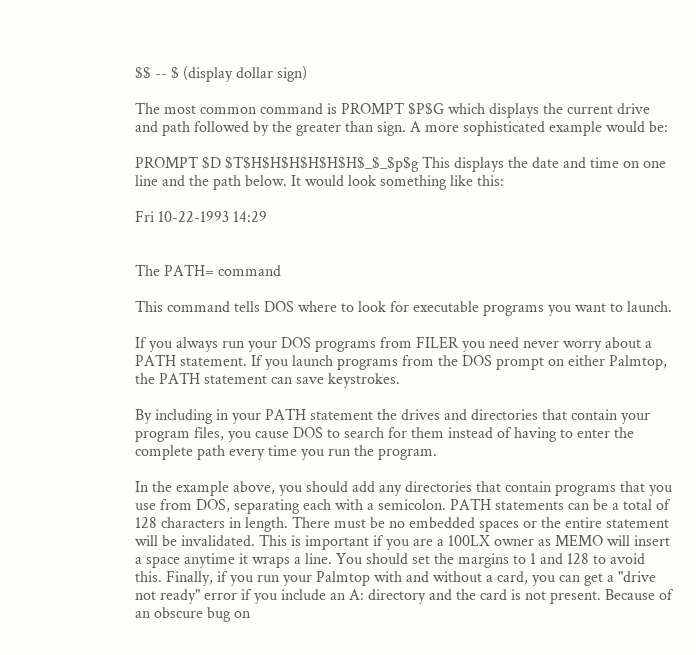$$ -- $ (display dollar sign)

The most common command is PROMPT $P$G which displays the current drive and path followed by the greater than sign. A more sophisticated example would be:

PROMPT $D $T$H$H$H$H$H$H$_$_$p$g This displays the date and time on one line and the path below. It would look something like this:

Fri 10-22-1993 14:29


The PATH= command

This command tells DOS where to look for executable programs you want to launch.

If you always run your DOS programs from FILER you need never worry about a PATH statement. If you launch programs from the DOS prompt on either Palmtop, the PATH statement can save keystrokes.

By including in your PATH statement the drives and directories that contain your program files, you cause DOS to search for them instead of having to enter the complete path every time you run the program.

In the example above, you should add any directories that contain programs that you use from DOS, separating each with a semicolon. PATH statements can be a total of 128 characters in length. There must be no embedded spaces or the entire statement will be invalidated. This is important if you are a 100LX owner as MEMO will insert a space anytime it wraps a line. You should set the margins to 1 and 128 to avoid this. Finally, if you run your Palmtop with and without a card, you can get a "drive not ready" error if you include an A: directory and the card is not present. Because of an obscure bug on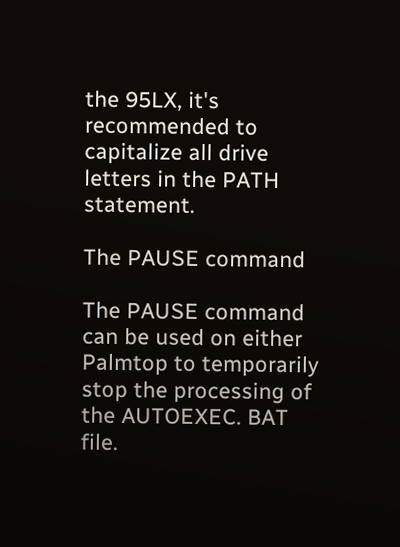the 95LX, it's recommended to capitalize all drive letters in the PATH statement.

The PAUSE command

The PAUSE command can be used on either Palmtop to temporarily stop the processing of the AUTOEXEC. BAT file.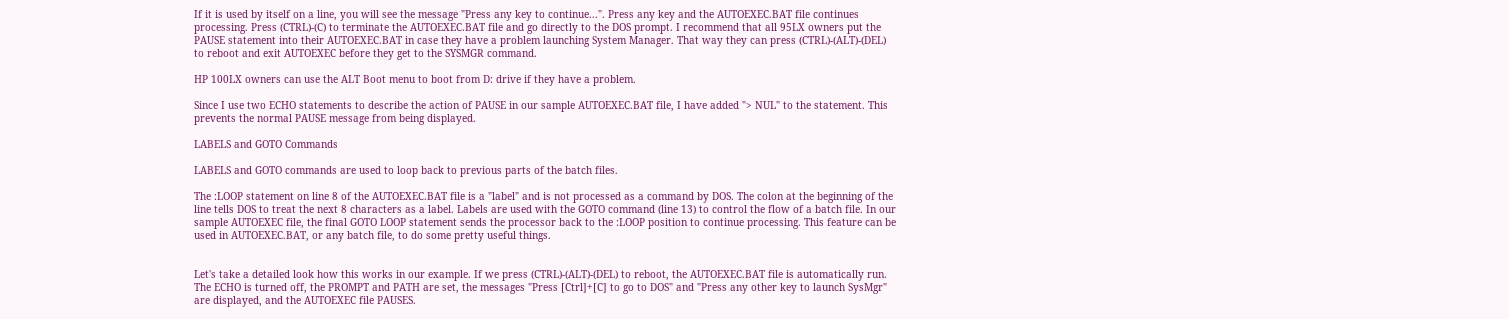If it is used by itself on a line, you will see the message "Press any key to continue...". Press any key and the AUTOEXEC.BAT file continues processing. Press (CTRL)-(C) to terminate the AUTOEXEC.BAT file and go directly to the DOS prompt. I recommend that all 95LX owners put the PAUSE statement into their AUTOEXEC.BAT in case they have a problem launching System Manager. That way they can press (CTRL)-(ALT)-(DEL) to reboot and exit AUTOEXEC before they get to the SYSMGR command.

HP 100LX owners can use the ALT Boot menu to boot from D: drive if they have a problem.

Since I use two ECHO statements to describe the action of PAUSE in our sample AUTOEXEC.BAT file, I have added "> NUL" to the statement. This prevents the normal PAUSE message from being displayed.

LABELS and GOTO Commands

LABELS and GOTO commands are used to loop back to previous parts of the batch files.

The :LOOP statement on line 8 of the AUTOEXEC.BAT file is a "label" and is not processed as a command by DOS. The colon at the beginning of the line tells DOS to treat the next 8 characters as a label. Labels are used with the GOTO command (line 13) to control the flow of a batch file. In our sample AUTOEXEC file, the final GOTO LOOP statement sends the processor back to the :LOOP position to continue processing. This feature can be used in AUTOEXEC.BAT, or any batch file, to do some pretty useful things.


Let's take a detailed look how this works in our example. If we press (CTRL)-(ALT)-(DEL) to reboot, the AUTOEXEC.BAT file is automatically run. The ECHO is turned off, the PROMPT and PATH are set, the messages "Press [Ctrl]+[C] to go to DOS" and "Press any other key to launch SysMgr" are displayed, and the AUTOEXEC file PAUSES.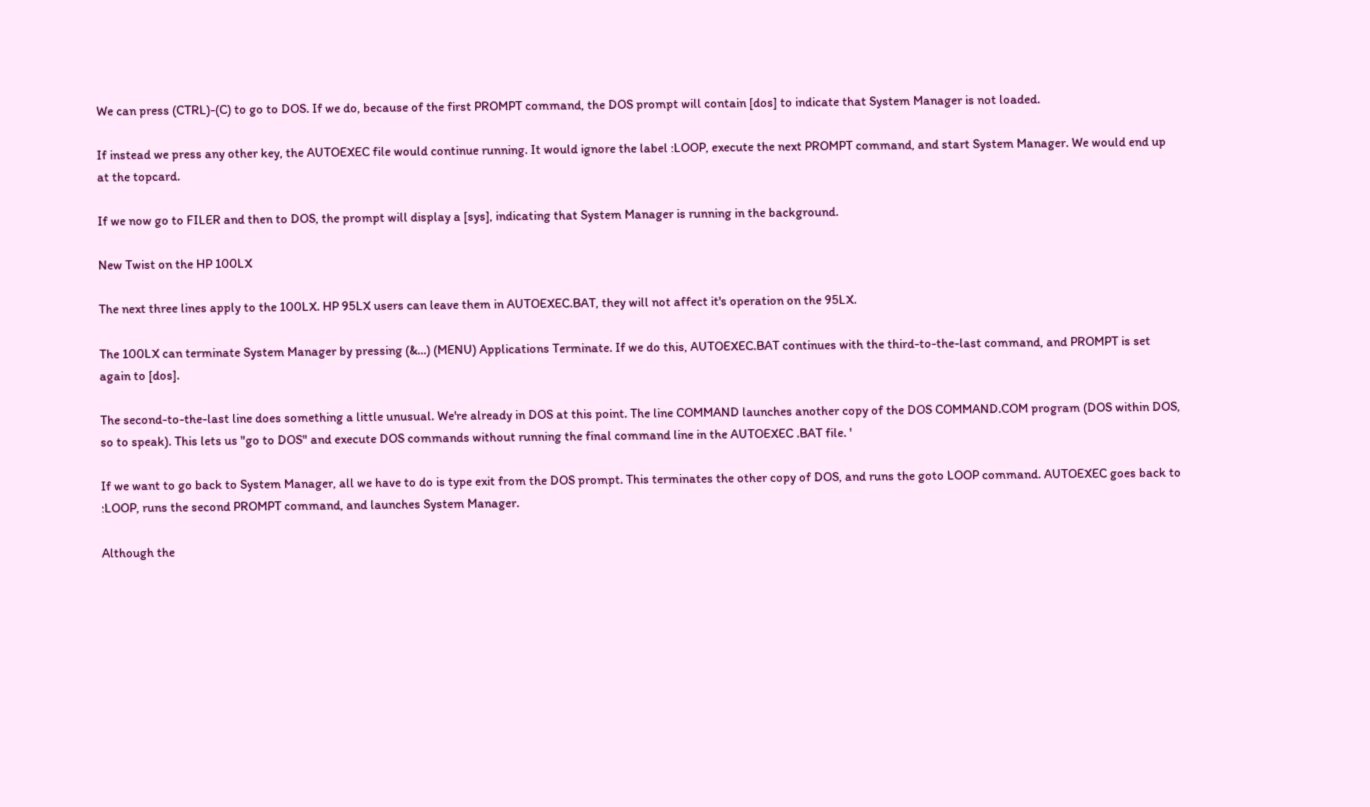We can press (CTRL)-(C) to go to DOS. If we do, because of the first PROMPT command, the DOS prompt will contain [dos] to indicate that System Manager is not loaded.

If instead we press any other key, the AUTOEXEC file would continue running. It would ignore the label :LOOP, execute the next PROMPT command, and start System Manager. We would end up at the topcard.

If we now go to FILER and then to DOS, the prompt will display a [sys], indicating that System Manager is running in the background.

New Twist on the HP 100LX

The next three lines apply to the 100LX. HP 95LX users can leave them in AUTOEXEC.BAT, they will not affect it's operation on the 95LX.

The 100LX can terminate System Manager by pressing (&...) (MENU) Applications Terminate. If we do this, AUTOEXEC.BAT continues with the third-to-the-last command, and PROMPT is set again to [dos].

The second-to-the-last line does something a little unusual. We're already in DOS at this point. The line COMMAND launches another copy of the DOS COMMAND.COM program (DOS within DOS, so to speak). This lets us "go to DOS" and execute DOS commands without running the final command line in the AUTOEXEC .BAT file. '

If we want to go back to System Manager, all we have to do is type exit from the DOS prompt. This terminates the other copy of DOS, and runs the goto LOOP command. AUTOEXEC goes back to :LOOP, runs the second PROMPT command, and launches System Manager.

Although the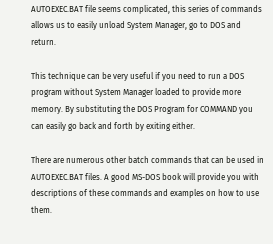AUTOEXEC.BAT file seems complicated, this series of commands allows us to easily unload System Manager, go to DOS and return.

This technique can be very useful if you need to run a DOS program without System Manager loaded to provide more memory. By substituting the DOS Program for COMMAND you can easily go back and forth by exiting either.

There are numerous other batch commands that can be used in AUTOEXEC.BAT files. A good MS-DOS book will provide you with descriptions of these commands and examples on how to use them.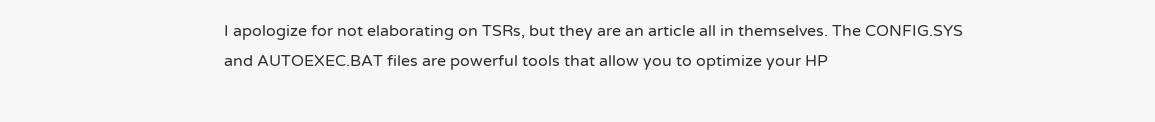I apologize for not elaborating on TSRs, but they are an article all in themselves. The CONFIG.SYS and AUTOEXEC.BAT files are powerful tools that allow you to optimize your HP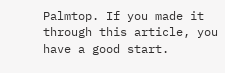Palmtop. If you made it through this article, you have a good start.